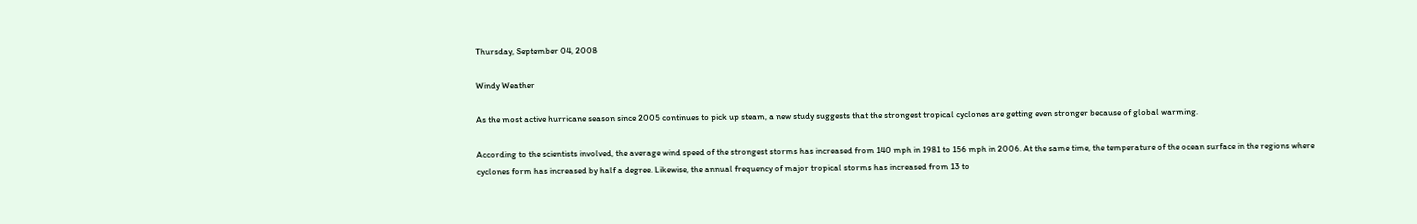Thursday, September 04, 2008

Windy Weather

As the most active hurricane season since 2005 continues to pick up steam, a new study suggests that the strongest tropical cyclones are getting even stronger because of global warming.

According to the scientists involved, the average wind speed of the strongest storms has increased from 140 mph in 1981 to 156 mph in 2006. At the same time, the temperature of the ocean surface in the regions where cyclones form has increased by half a degree. Likewise, the annual frequency of major tropical storms has increased from 13 to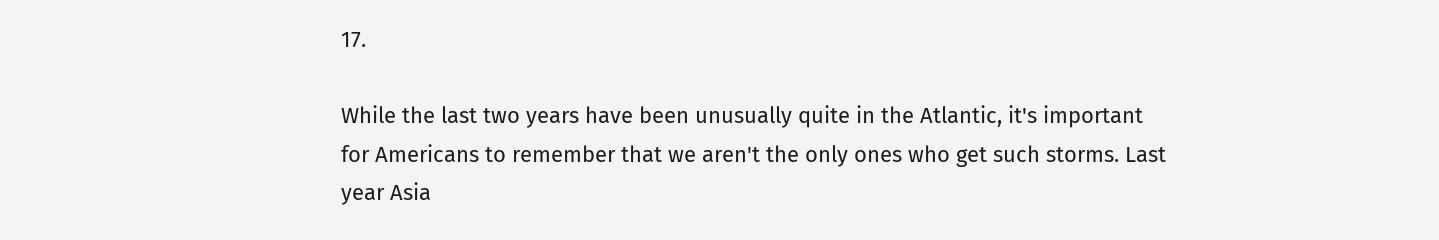17.

While the last two years have been unusually quite in the Atlantic, it's important for Americans to remember that we aren't the only ones who get such storms. Last year Asia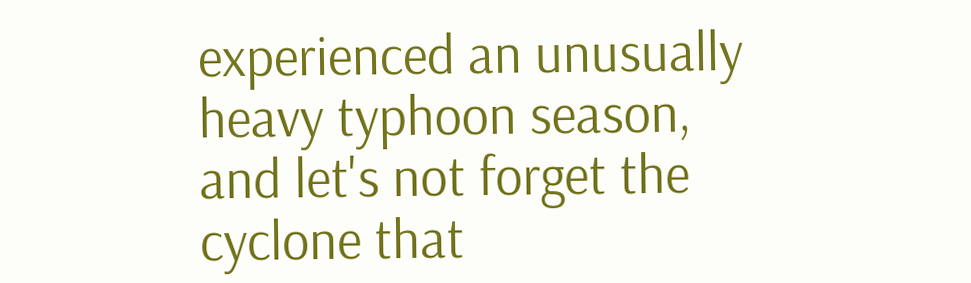experienced an unusually heavy typhoon season, and let's not forget the cyclone that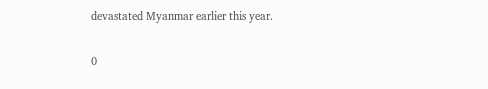devastated Myanmar earlier this year.

0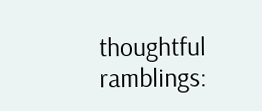thoughtful ramblings: